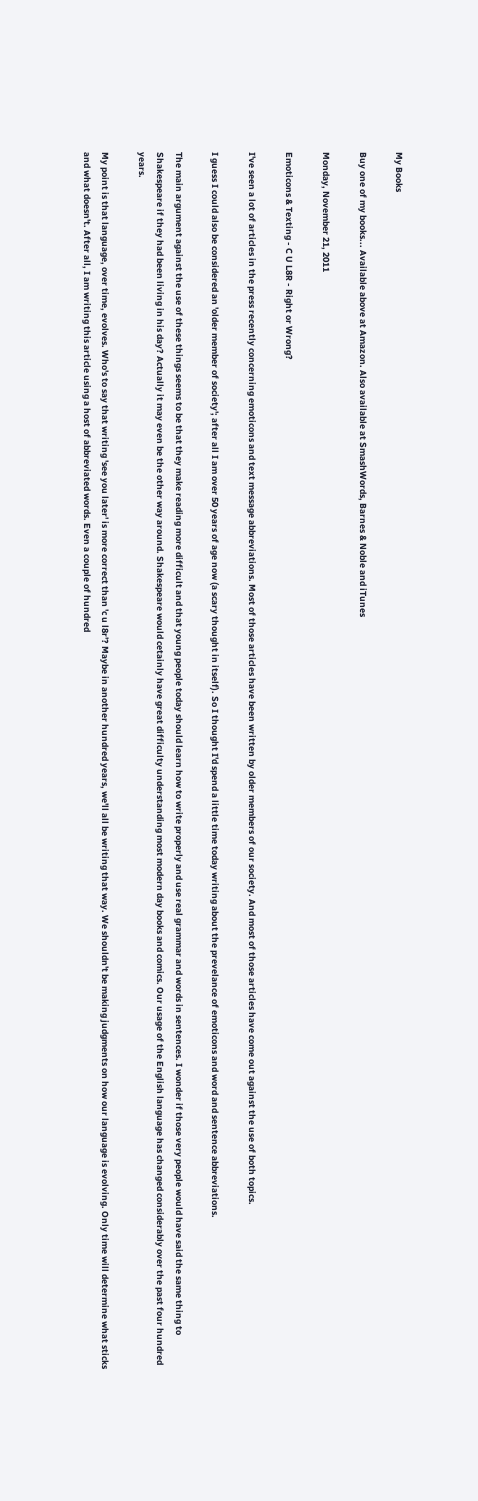My Books

Buy one of my books... Available above at Amazon. Also available at SmashWords, Barnes & Noble and iTunes

Monday, November 21, 2011

Emoticons & Texting - C U L8R - Right or Wrong?

I've seen a lot of articles in the press recently concerning emoticons and text message abbreviations. Most of those articles have been written by older members of our society. And most of those articles have come out against the use of both topics.

I guess I could also be considered an 'older member of society'; after all I am over 50 years of age now (a scary thought in itself). So I thought I'd spend a little time today writing about the prevelance of emoticons and word and sentence abbreviations.

The main argument against the use of these things seems to be that they make reading more difficult and that young people today should learn how to write properly and use real grammar and words in sentences. I wonder if those very people would have said the same thing to Shakespeare if they had been living in his day? Actually it may even be the other way around. Shakespeare would cetainly have great difficulty understanding most modern day books and comics. Our usage of the English language has changed considerably over the past four hundred years.

My point is that language, over time, evolves. Who's to say that writing 'see you later' is more correct than 'c u l8r'? Maybe in another hundred years, we'll all be writing that way. We shouldn't be making judgments on how our language is evolving. Only time will determine what sticks and what doesn't. After all, I am writing this article using a host of abbreviated words. Even a couple of hundred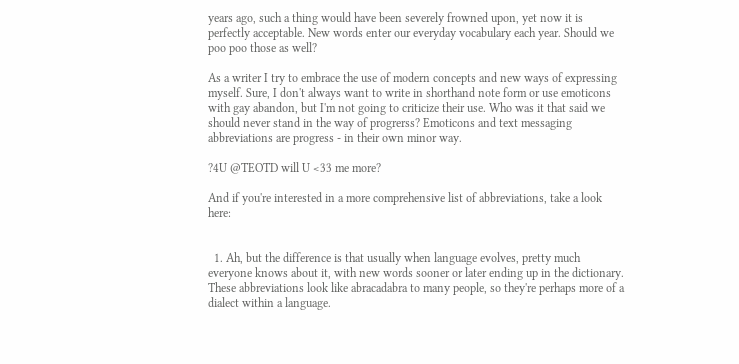years ago, such a thing would have been severely frowned upon, yet now it is perfectly acceptable. New words enter our everyday vocabulary each year. Should we poo poo those as well?

As a writer I try to embrace the use of modern concepts and new ways of expressing myself. Sure, I don't always want to write in shorthand note form or use emoticons with gay abandon, but I'm not going to criticize their use. Who was it that said we should never stand in the way of progrerss? Emoticons and text messaging abbreviations are progress - in their own minor way.

?4U @TEOTD will U <33 me more?

And if you're interested in a more comprehensive list of abbreviations, take a look here:


  1. Ah, but the difference is that usually when language evolves, pretty much everyone knows about it, with new words sooner or later ending up in the dictionary. These abbreviations look like abracadabra to many people, so they're perhaps more of a dialect within a language.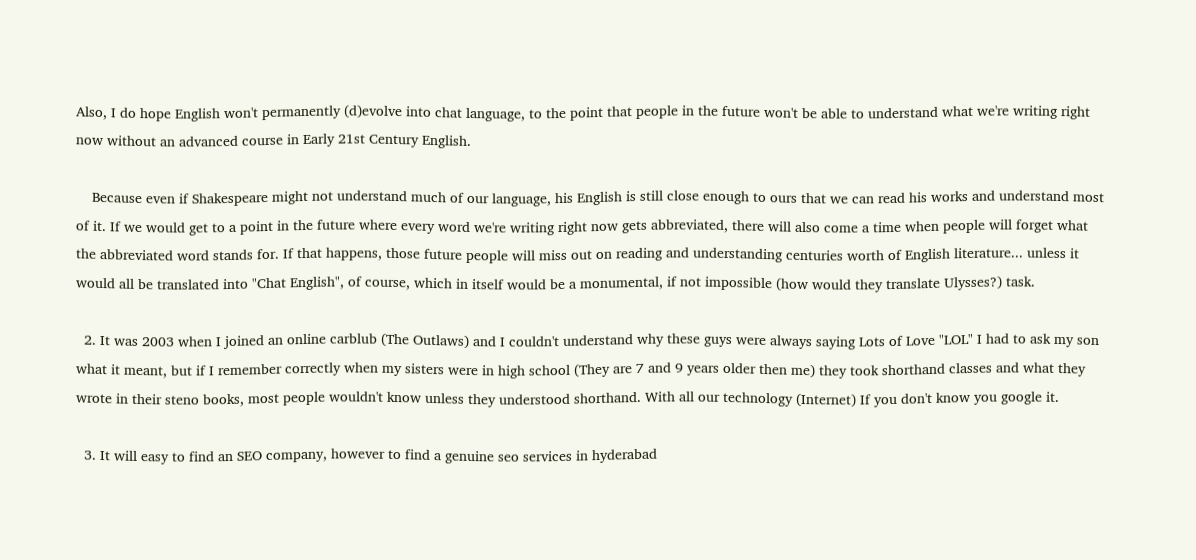Also, I do hope English won't permanently (d)evolve into chat language, to the point that people in the future won't be able to understand what we're writing right now without an advanced course in Early 21st Century English.

    Because even if Shakespeare might not understand much of our language, his English is still close enough to ours that we can read his works and understand most of it. If we would get to a point in the future where every word we're writing right now gets abbreviated, there will also come a time when people will forget what the abbreviated word stands for. If that happens, those future people will miss out on reading and understanding centuries worth of English literature... unless it would all be translated into "Chat English", of course, which in itself would be a monumental, if not impossible (how would they translate Ulysses?) task.

  2. It was 2003 when I joined an online carblub (The Outlaws) and I couldn't understand why these guys were always saying Lots of Love "LOL" I had to ask my son what it meant, but if I remember correctly when my sisters were in high school (They are 7 and 9 years older then me) they took shorthand classes and what they wrote in their steno books, most people wouldn't know unless they understood shorthand. With all our technology (Internet) If you don't know you google it.

  3. It will easy to find an SEO company, however to find a genuine seo services in hyderabad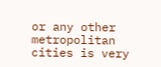or any other metropolitan cities is very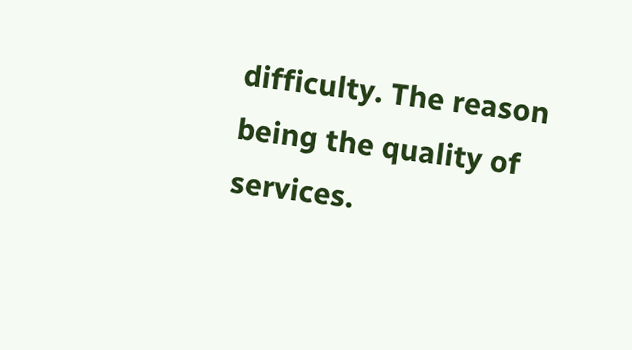difficulty. The reason being the quality of services.